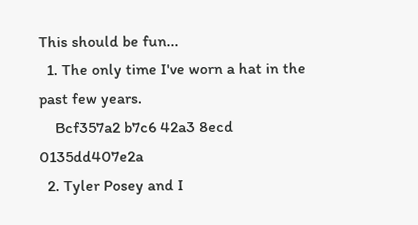This should be fun...
  1. The only time I've worn a hat in the past few years.
    Bcf357a2 b7c6 42a3 8ecd 0135dd407e2a
  2. Tyler Posey and I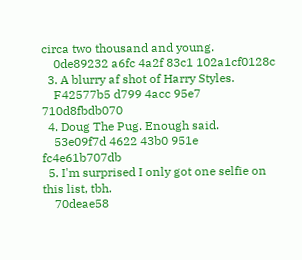circa two thousand and young.
    0de89232 a6fc 4a2f 83c1 102a1cf0128c
  3. A blurry af shot of Harry Styles.
    F42577b5 d799 4acc 95e7 710d8fbdb070
  4. Doug The Pug. Enough said.
    53e09f7d 4622 43b0 951e fc4e61b707db
  5. I'm surprised I only got one selfie on this list, tbh.
    70deae58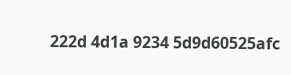222d 4d1a 9234 5d9d60525afc